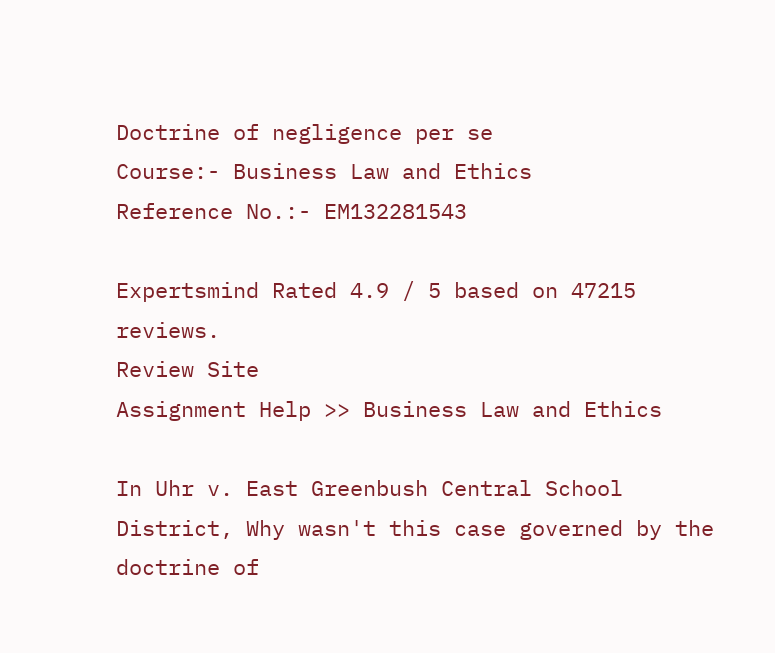Doctrine of negligence per se
Course:- Business Law and Ethics
Reference No.:- EM132281543

Expertsmind Rated 4.9 / 5 based on 47215 reviews.
Review Site
Assignment Help >> Business Law and Ethics

In Uhr v. East Greenbush Central School District, Why wasn't this case governed by the doctrine of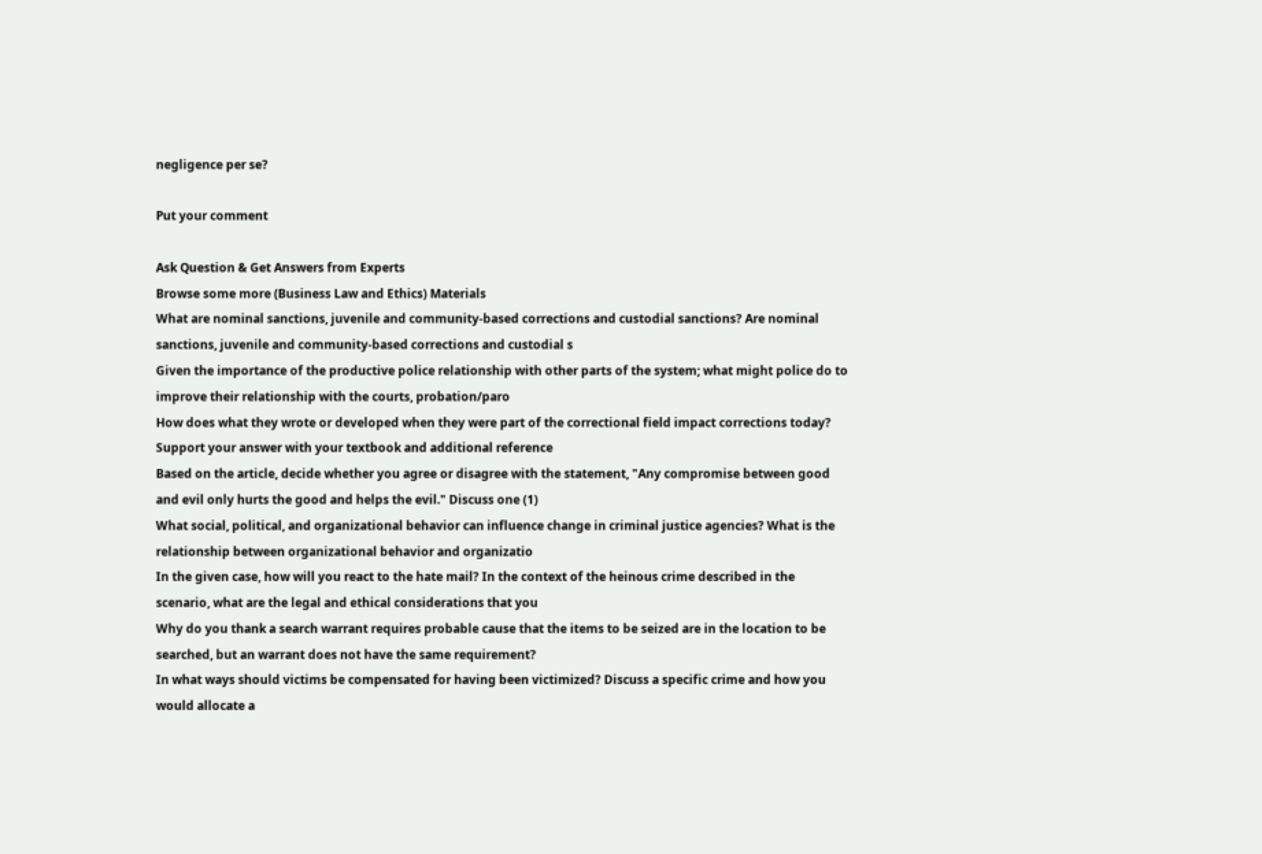negligence per se?

Put your comment

Ask Question & Get Answers from Experts
Browse some more (Business Law and Ethics) Materials
What are nominal sanctions, juvenile and community-based corrections and custodial sanctions? Are nominal sanctions, juvenile and community-based corrections and custodial s
Given the importance of the productive police relationship with other parts of the system; what might police do to improve their relationship with the courts, probation/paro
How does what they wrote or developed when they were part of the correctional field impact corrections today? Support your answer with your textbook and additional reference
Based on the article, decide whether you agree or disagree with the statement, "Any compromise between good and evil only hurts the good and helps the evil." Discuss one (1)
What social, political, and organizational behavior can influence change in criminal justice agencies? What is the relationship between organizational behavior and organizatio
In the given case, how will you react to the hate mail? In the context of the heinous crime described in the scenario, what are the legal and ethical considerations that you
Why do you thank a search warrant requires probable cause that the items to be seized are in the location to be searched, but an warrant does not have the same requirement?
In what ways should victims be compensated for having been victimized? Discuss a specific crime and how you would allocate a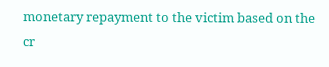monetary repayment to the victim based on the cr